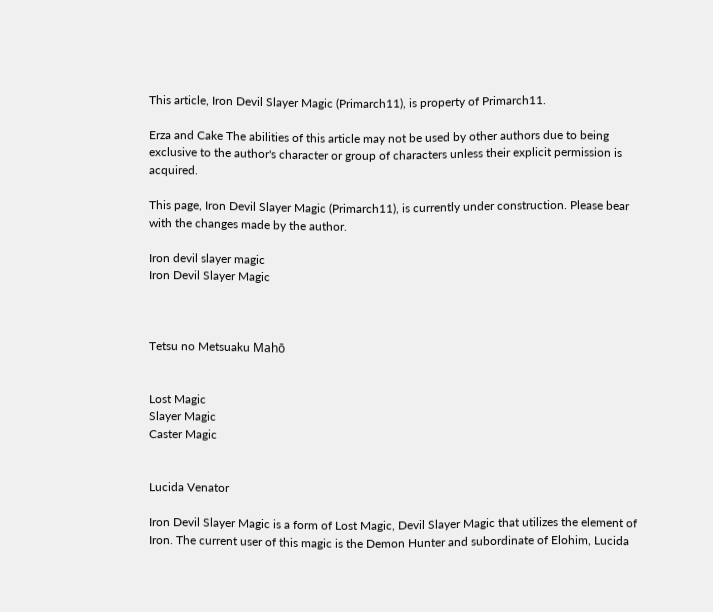This article, Iron Devil Slayer Magic (Primarch11), is property of Primarch11.

Erza and Cake The abilities of this article may not be used by other authors due to being exclusive to the author's character or group of characters unless their explicit permission is acquired.

This page, Iron Devil Slayer Magic (Primarch11), is currently under construction. Please bear with the changes made by the author.

Iron devil slayer magic
Iron Devil Slayer Magic



Tetsu no Metsuaku Mahō


Lost Magic
Slayer Magic
Caster Magic


Lucida Venator

Iron Devil Slayer Magic is a form of Lost Magic, Devil Slayer Magic that utilizes the element of Iron. The current user of this magic is the Demon Hunter and subordinate of Elohim, Lucida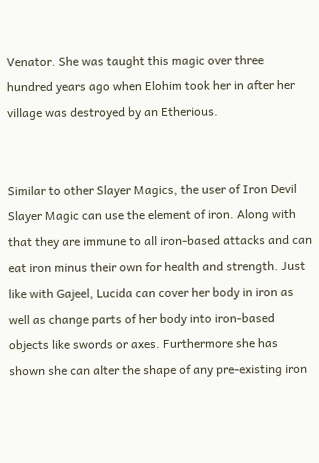Venator. She was taught this magic over three hundred years ago when Elohim took her in after her village was destroyed by an Etherious.


Similar to other Slayer Magics, the user of Iron Devil Slayer Magic can use the element of iron. Along with that they are immune to all iron-based attacks and can eat iron minus their own for health and strength. Just like with Gajeel, Lucida can cover her body in iron as well as change parts of her body into iron-based objects like swords or axes. Furthermore she has shown she can alter the shape of any pre-existing iron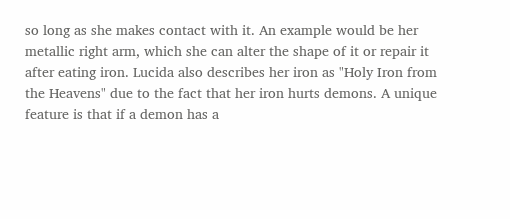so long as she makes contact with it. An example would be her metallic right arm, which she can alter the shape of it or repair it after eating iron. Lucida also describes her iron as "Holy Iron from the Heavens" due to the fact that her iron hurts demons. A unique feature is that if a demon has a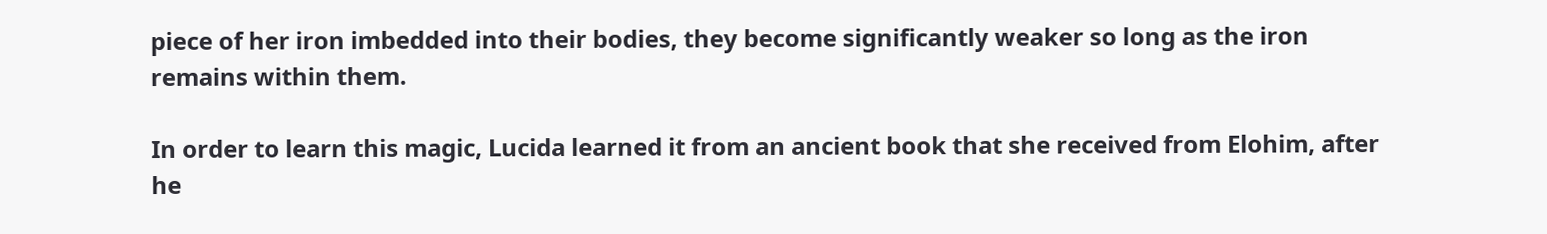piece of her iron imbedded into their bodies, they become significantly weaker so long as the iron remains within them.

In order to learn this magic, Lucida learned it from an ancient book that she received from Elohim, after he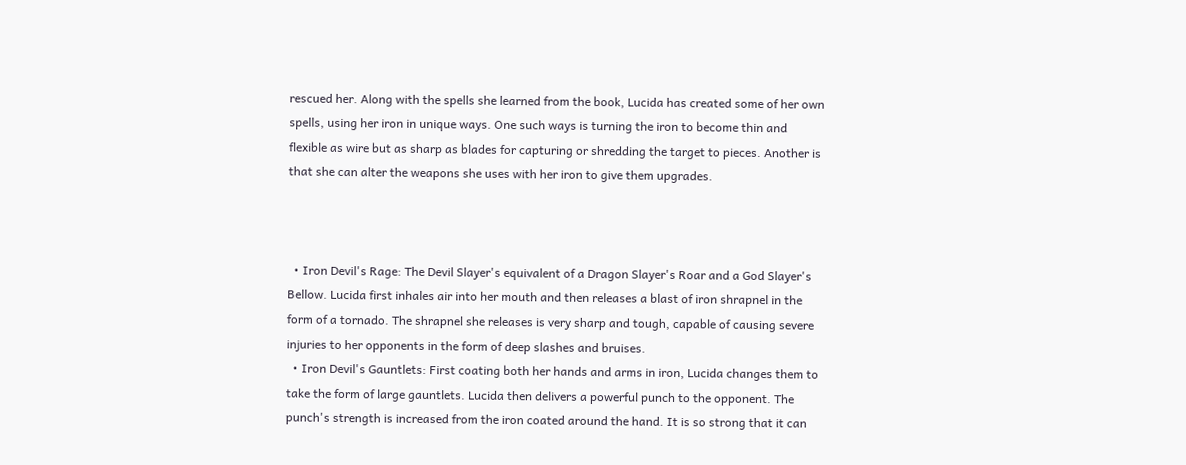rescued her. Along with the spells she learned from the book, Lucida has created some of her own spells, using her iron in unique ways. One such ways is turning the iron to become thin and flexible as wire but as sharp as blades for capturing or shredding the target to pieces. Another is that she can alter the weapons she uses with her iron to give them upgrades.



  • Iron Devil's Rage: The Devil Slayer's equivalent of a Dragon Slayer's Roar and a God Slayer's Bellow. Lucida first inhales air into her mouth and then releases a blast of iron shrapnel in the form of a tornado. The shrapnel she releases is very sharp and tough, capable of causing severe injuries to her opponents in the form of deep slashes and bruises.
  • Iron Devil's Gauntlets: First coating both her hands and arms in iron, Lucida changes them to take the form of large gauntlets. Lucida then delivers a powerful punch to the opponent. The punch's strength is increased from the iron coated around the hand. It is so strong that it can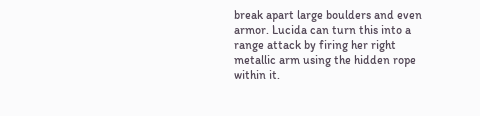break apart large boulders and even armor. Lucida can turn this into a range attack by firing her right metallic arm using the hidden rope within it.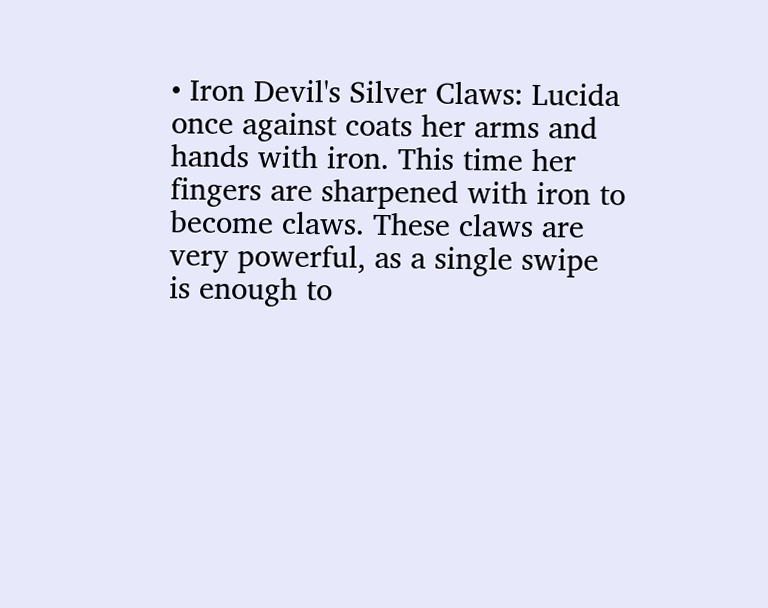• Iron Devil's Silver Claws: Lucida once against coats her arms and hands with iron. This time her fingers are sharpened with iron to become claws. These claws are very powerful, as a single swipe is enough to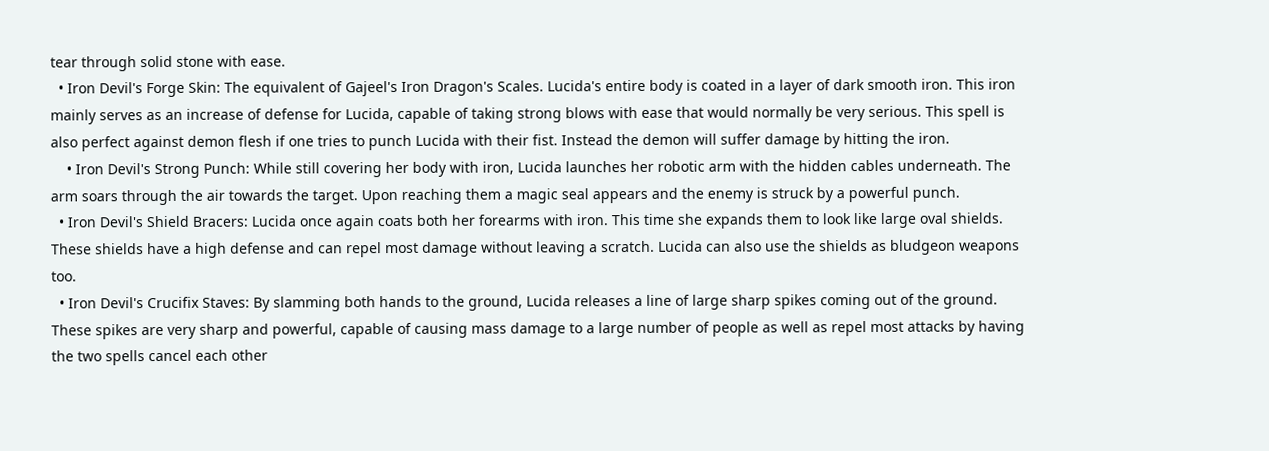tear through solid stone with ease.
  • Iron Devil's Forge Skin: The equivalent of Gajeel's Iron Dragon's Scales. Lucida's entire body is coated in a layer of dark smooth iron. This iron mainly serves as an increase of defense for Lucida, capable of taking strong blows with ease that would normally be very serious. This spell is also perfect against demon flesh if one tries to punch Lucida with their fist. Instead the demon will suffer damage by hitting the iron.
    • Iron Devil's Strong Punch: While still covering her body with iron, Lucida launches her robotic arm with the hidden cables underneath. The arm soars through the air towards the target. Upon reaching them a magic seal appears and the enemy is struck by a powerful punch.
  • Iron Devil's Shield Bracers: Lucida once again coats both her forearms with iron. This time she expands them to look like large oval shields. These shields have a high defense and can repel most damage without leaving a scratch. Lucida can also use the shields as bludgeon weapons too.
  • Iron Devil's Crucifix Staves: By slamming both hands to the ground, Lucida releases a line of large sharp spikes coming out of the ground. These spikes are very sharp and powerful, capable of causing mass damage to a large number of people as well as repel most attacks by having the two spells cancel each other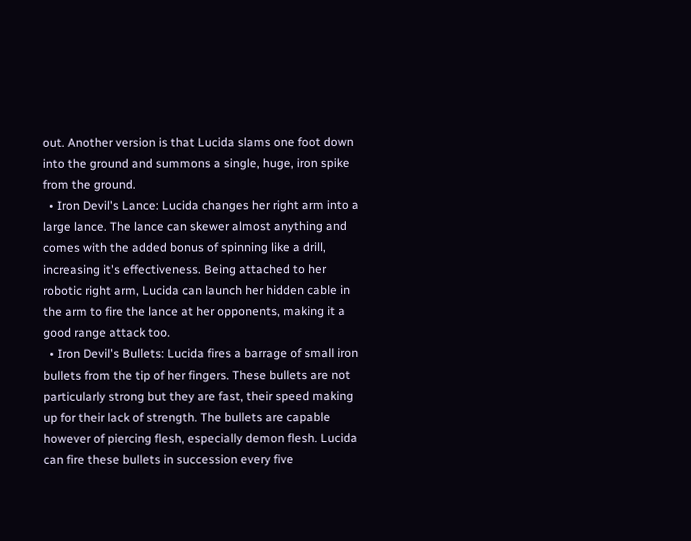out. Another version is that Lucida slams one foot down into the ground and summons a single, huge, iron spike from the ground.
  • Iron Devil's Lance: Lucida changes her right arm into a large lance. The lance can skewer almost anything and comes with the added bonus of spinning like a drill, increasing it's effectiveness. Being attached to her robotic right arm, Lucida can launch her hidden cable in the arm to fire the lance at her opponents, making it a good range attack too.
  • Iron Devil's Bullets: Lucida fires a barrage of small iron bullets from the tip of her fingers. These bullets are not particularly strong but they are fast, their speed making up for their lack of strength. The bullets are capable however of piercing flesh, especially demon flesh. Lucida can fire these bullets in succession every five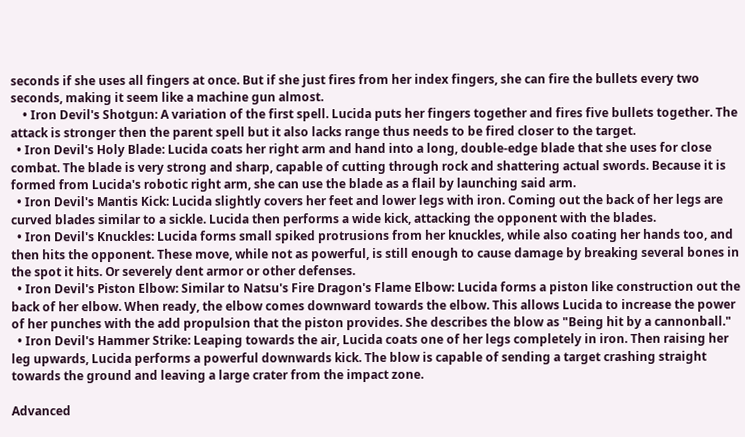seconds if she uses all fingers at once. But if she just fires from her index fingers, she can fire the bullets every two seconds, making it seem like a machine gun almost.
    • Iron Devil's Shotgun: A variation of the first spell. Lucida puts her fingers together and fires five bullets together. The attack is stronger then the parent spell but it also lacks range thus needs to be fired closer to the target.
  • Iron Devil's Holy Blade: Lucida coats her right arm and hand into a long, double-edge blade that she uses for close combat. The blade is very strong and sharp, capable of cutting through rock and shattering actual swords. Because it is formed from Lucida's robotic right arm, she can use the blade as a flail by launching said arm.
  • Iron Devil's Mantis Kick: Lucida slightly covers her feet and lower legs with iron. Coming out the back of her legs are curved blades similar to a sickle. Lucida then performs a wide kick, attacking the opponent with the blades.
  • Iron Devil's Knuckles: Lucida forms small spiked protrusions from her knuckles, while also coating her hands too, and then hits the opponent. These move, while not as powerful, is still enough to cause damage by breaking several bones in the spot it hits. Or severely dent armor or other defenses.
  • Iron Devil's Piston Elbow: Similar to Natsu's Fire Dragon's Flame Elbow: Lucida forms a piston like construction out the back of her elbow. When ready, the elbow comes downward towards the elbow. This allows Lucida to increase the power of her punches with the add propulsion that the piston provides. She describes the blow as "Being hit by a cannonball."
  • Iron Devil's Hammer Strike: Leaping towards the air, Lucida coats one of her legs completely in iron. Then raising her leg upwards, Lucida performs a powerful downwards kick. The blow is capable of sending a target crashing straight towards the ground and leaving a large crater from the impact zone.

Advanced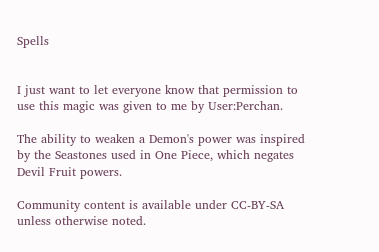Spells


I just want to let everyone know that permission to use this magic was given to me by User:Perchan.

The ability to weaken a Demon's power was inspired by the Seastones used in One Piece, which negates Devil Fruit powers.

Community content is available under CC-BY-SA unless otherwise noted.